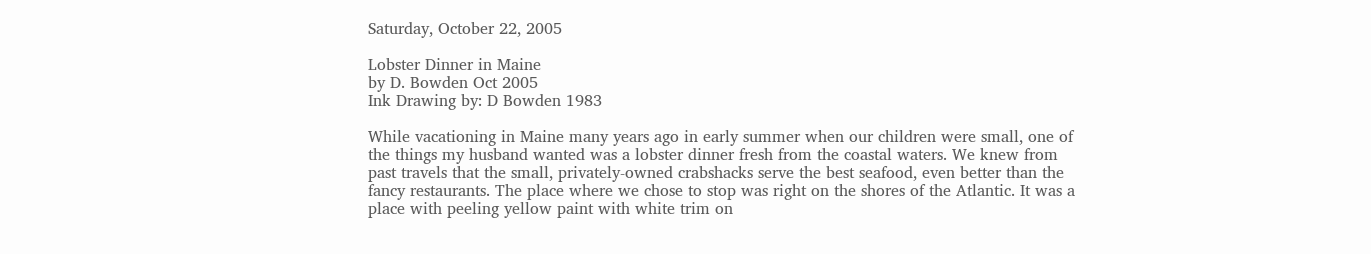Saturday, October 22, 2005

Lobster Dinner in Maine
by D. Bowden Oct 2005
Ink Drawing by: D Bowden 1983

While vacationing in Maine many years ago in early summer when our children were small, one of the things my husband wanted was a lobster dinner fresh from the coastal waters. We knew from past travels that the small, privately-owned crabshacks serve the best seafood, even better than the fancy restaurants. The place where we chose to stop was right on the shores of the Atlantic. It was a place with peeling yellow paint with white trim on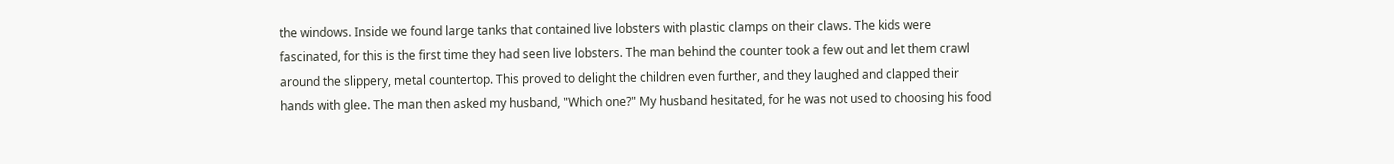the windows. Inside we found large tanks that contained live lobsters with plastic clamps on their claws. The kids were fascinated, for this is the first time they had seen live lobsters. The man behind the counter took a few out and let them crawl around the slippery, metal countertop. This proved to delight the children even further, and they laughed and clapped their hands with glee. The man then asked my husband, "Which one?" My husband hesitated, for he was not used to choosing his food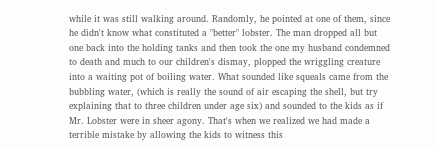while it was still walking around. Randomly, he pointed at one of them, since he didn't know what constituted a "better" lobster. The man dropped all but one back into the holding tanks and then took the one my husband condemned to death and much to our children's dismay, plopped the wriggling creature into a waiting pot of boiling water. What sounded like squeals came from the bubbling water, (which is really the sound of air escaping the shell, but try explaining that to three children under age six) and sounded to the kids as if Mr. Lobster were in sheer agony. That's when we realized we had made a terrible mistake by allowing the kids to witness this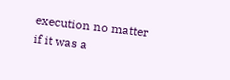execution no matter if it was a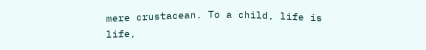mere crustacean. To a child, life is life,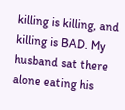killing is killing, and killing is BAD. My husband sat there alone eating his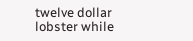twelve dollar lobster while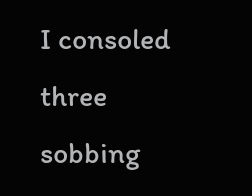I consoled three sobbing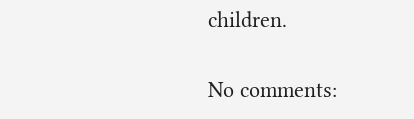children.

No comments: